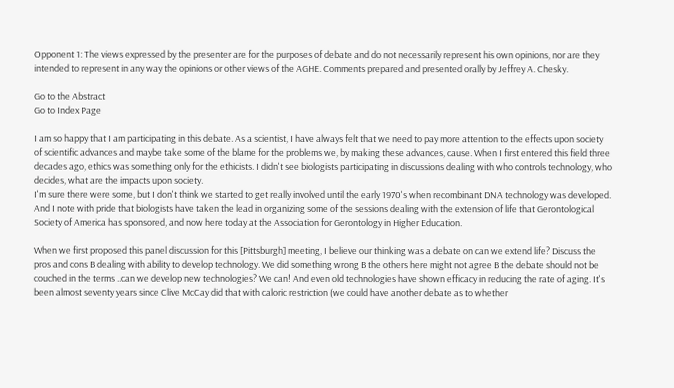Opponent 1: The views expressed by the presenter are for the purposes of debate and do not necessarily represent his own opinions, nor are they intended to represent in any way the opinions or other views of the AGHE. Comments prepared and presented orally by Jeffrey A. Chesky.

Go to the Abstract
Go to Index Page

I am so happy that I am participating in this debate. As a scientist, I have always felt that we need to pay more attention to the effects upon society of scientific advances and maybe take some of the blame for the problems we, by making these advances, cause. When I first entered this field three decades ago, ethics was something only for the ethicists. I didn't see biologists participating in discussions dealing with who controls technology, who decides, what are the impacts upon society.
I'm sure there were some, but I don't think we started to get really involved until the early 1970's when recombinant DNA technology was developed. And I note with pride that biologists have taken the lead in organizing some of the sessions dealing with the extension of life that Gerontological Society of America has sponsored, and now here today at the Association for Gerontology in Higher Education.

When we first proposed this panel discussion for this [Pittsburgh] meeting, I believe our thinking was a debate on can we extend life? Discuss the pros and cons B dealing with ability to develop technology. We did something wrong B the others here might not agree B the debate should not be couched in the terms ..can we develop new technologies? We can! And even old technologies have shown efficacy in reducing the rate of aging. It's been almost seventy years since Clive McCay did that with caloric restriction (we could have another debate as to whether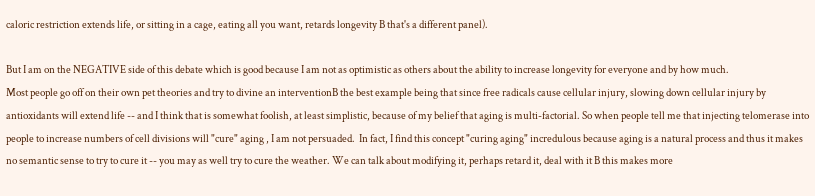caloric restriction extends life, or sitting in a cage, eating all you want, retards longevity B that's a different panel).

But I am on the NEGATIVE side of this debate which is good because I am not as optimistic as others about the ability to increase longevity for everyone and by how much.
Most people go off on their own pet theories and try to divine an interventionB the best example being that since free radicals cause cellular injury, slowing down cellular injury by antioxidants will extend life -- and I think that is somewhat foolish, at least simplistic, because of my belief that aging is multi-factorial. So when people tell me that injecting telomerase into people to increase numbers of cell divisions will "cure" aging , I am not persuaded.  In fact, I find this concept "curing aging" incredulous because aging is a natural process and thus it makes no semantic sense to try to cure it -- you may as well try to cure the weather. We can talk about modifying it, perhaps retard it, deal with it B this makes more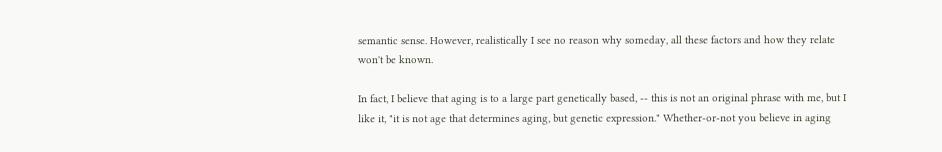semantic sense. However, realistically I see no reason why someday, all these factors and how they relate won't be known.

In fact, I believe that aging is to a large part genetically based, -- this is not an original phrase with me, but I like it, "it is not age that determines aging, but genetic expression." Whether-or-not you believe in aging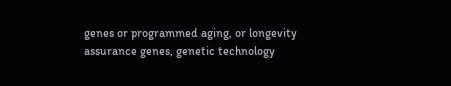genes or programmed aging, or longevity assurance genes, genetic technology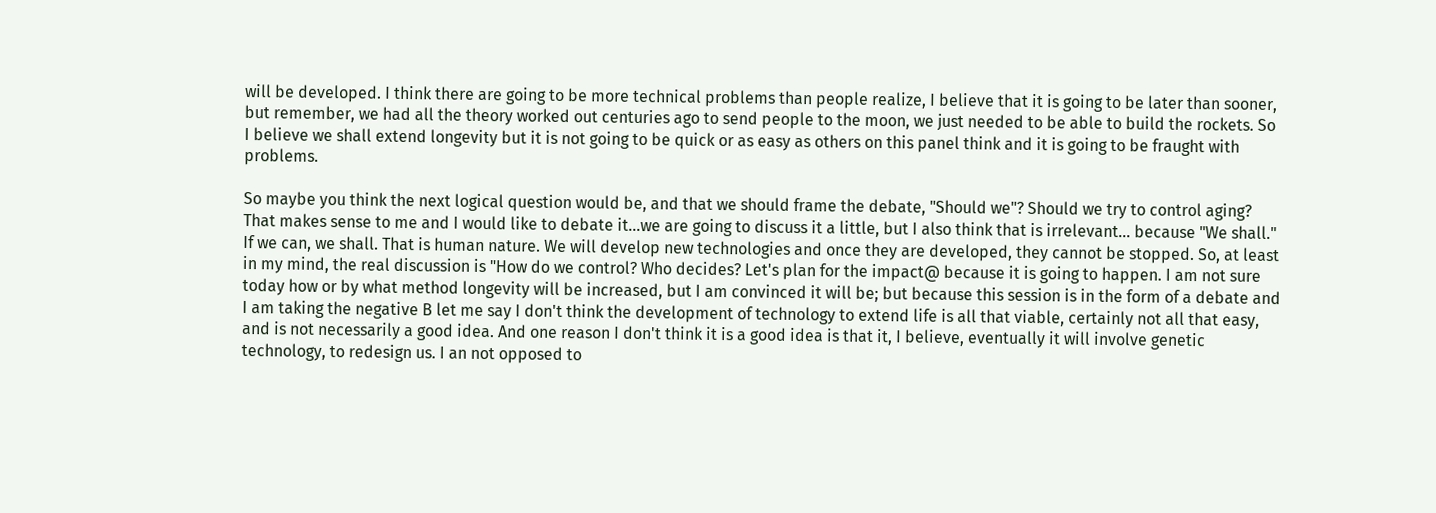will be developed. I think there are going to be more technical problems than people realize, I believe that it is going to be later than sooner, but remember, we had all the theory worked out centuries ago to send people to the moon, we just needed to be able to build the rockets. So I believe we shall extend longevity but it is not going to be quick or as easy as others on this panel think and it is going to be fraught with problems.

So maybe you think the next logical question would be, and that we should frame the debate, "Should we"? Should we try to control aging? That makes sense to me and I would like to debate it...we are going to discuss it a little, but I also think that is irrelevant... because "We shall." If we can, we shall. That is human nature. We will develop new technologies and once they are developed, they cannot be stopped. So, at least in my mind, the real discussion is "How do we control? Who decides? Let's plan for the impact@ because it is going to happen. I am not sure today how or by what method longevity will be increased, but I am convinced it will be; but because this session is in the form of a debate and I am taking the negative B let me say I don't think the development of technology to extend life is all that viable, certainly not all that easy, and is not necessarily a good idea. And one reason I don't think it is a good idea is that it, I believe, eventually it will involve genetic technology, to redesign us. I an not opposed to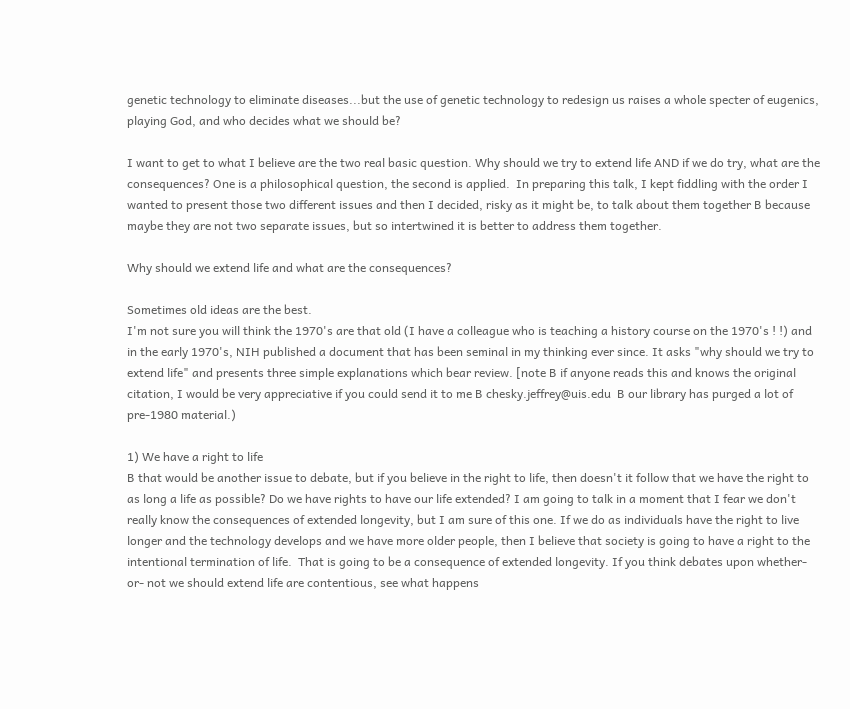genetic technology to eliminate diseases...but the use of genetic technology to redesign us raises a whole specter of eugenics, playing God, and who decides what we should be?

I want to get to what I believe are the two real basic question. Why should we try to extend life AND if we do try, what are the consequences? One is a philosophical question, the second is applied.  In preparing this talk, I kept fiddling with the order I wanted to present those two different issues and then I decided, risky as it might be, to talk about them together B because maybe they are not two separate issues, but so intertwined it is better to address them together.

Why should we extend life and what are the consequences?

Sometimes old ideas are the best.
I'm not sure you will think the 1970's are that old (I have a colleague who is teaching a history course on the 1970's ! !) and in the early 1970's, NIH published a document that has been seminal in my thinking ever since. It asks "why should we try to extend life" and presents three simple explanations which bear review. [note B if anyone reads this and knows the original citation, I would be very appreciative if you could send it to me B chesky.jeffrey@uis.edu  B our library has purged a lot of pre-1980 material.)

1) We have a right to life
B that would be another issue to debate, but if you believe in the right to life, then doesn't it follow that we have the right to as long a life as possible? Do we have rights to have our life extended? I am going to talk in a moment that I fear we don't really know the consequences of extended longevity, but I am sure of this one. If we do as individuals have the right to live longer and the technology develops and we have more older people, then I believe that society is going to have a right to the intentional termination of life.  That is going to be a consequence of extended longevity. If you think debates upon whether-or- not we should extend life are contentious, see what happens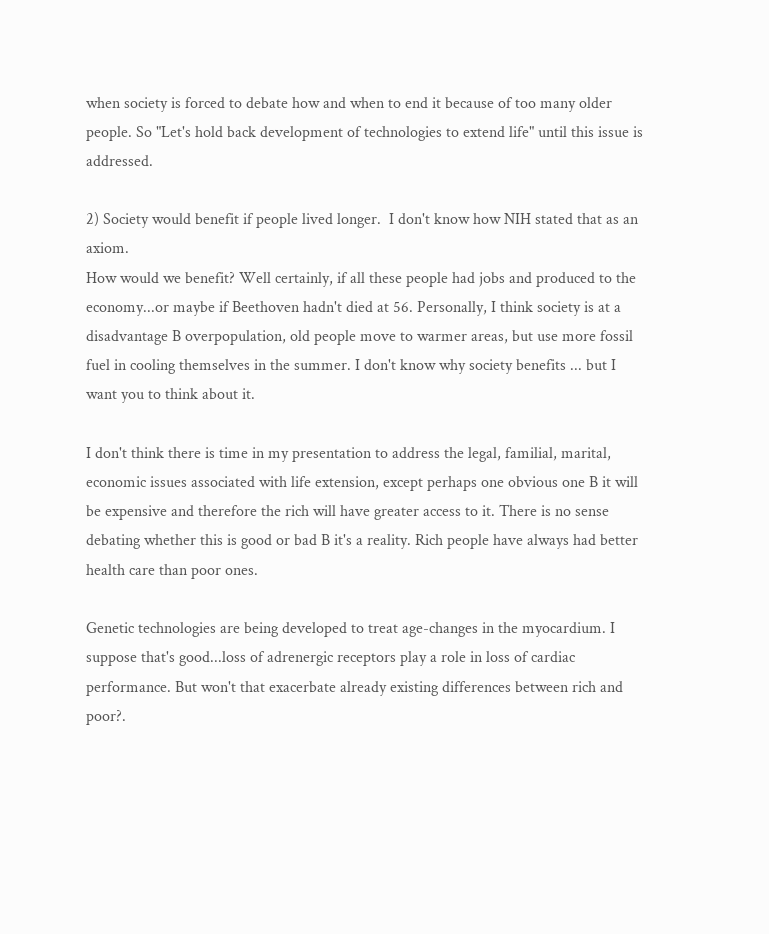when society is forced to debate how and when to end it because of too many older people. So "Let's hold back development of technologies to extend life" until this issue is addressed.

2) Society would benefit if people lived longer.  I don't know how NIH stated that as an axiom.
How would we benefit? Well certainly, if all these people had jobs and produced to the economy...or maybe if Beethoven hadn't died at 56. Personally, I think society is at a disadvantage B overpopulation, old people move to warmer areas, but use more fossil fuel in cooling themselves in the summer. I don't know why society benefits ... but I want you to think about it.

I don't think there is time in my presentation to address the legal, familial, marital, economic issues associated with life extension, except perhaps one obvious one B it will be expensive and therefore the rich will have greater access to it. There is no sense debating whether this is good or bad B it's a reality. Rich people have always had better health care than poor ones.

Genetic technologies are being developed to treat age-changes in the myocardium. I suppose that's good...loss of adrenergic receptors play a role in loss of cardiac performance. But won't that exacerbate already existing differences between rich and poor?.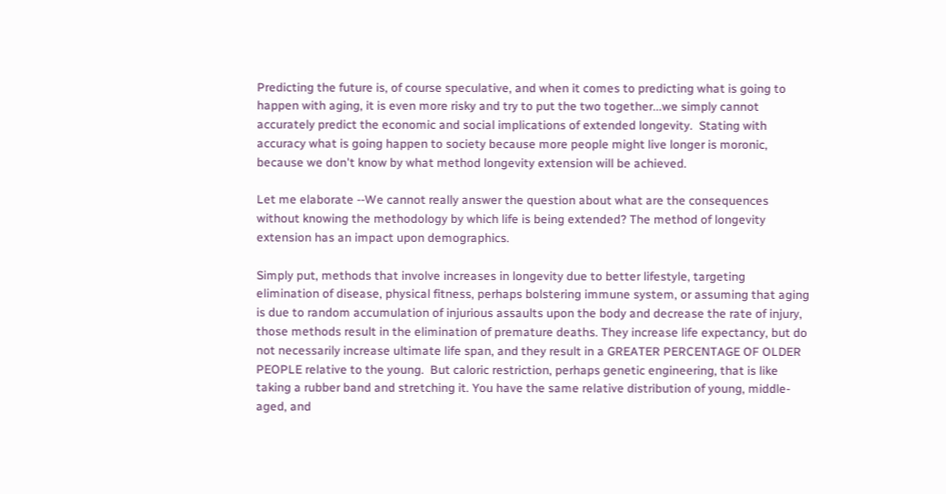Predicting the future is, of course speculative, and when it comes to predicting what is going to happen with aging, it is even more risky and try to put the two together...we simply cannot accurately predict the economic and social implications of extended longevity.  Stating with accuracy what is going happen to society because more people might live longer is moronic, because we don't know by what method longevity extension will be achieved.

Let me elaborate --We cannot really answer the question about what are the consequences without knowing the methodology by which life is being extended? The method of longevity extension has an impact upon demographics.

Simply put, methods that involve increases in longevity due to better lifestyle, targeting elimination of disease, physical fitness, perhaps bolstering immune system, or assuming that aging is due to random accumulation of injurious assaults upon the body and decrease the rate of injury, those methods result in the elimination of premature deaths. They increase life expectancy, but do not necessarily increase ultimate life span, and they result in a GREATER PERCENTAGE OF OLDER PEOPLE relative to the young.  But caloric restriction, perhaps genetic engineering, that is like taking a rubber band and stretching it. You have the same relative distribution of young, middle-aged, and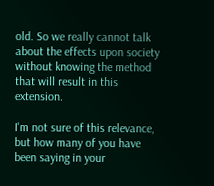old. So we really cannot talk about the effects upon society without knowing the method that will result in this extension.

I'm not sure of this relevance, but how many of you have been saying in your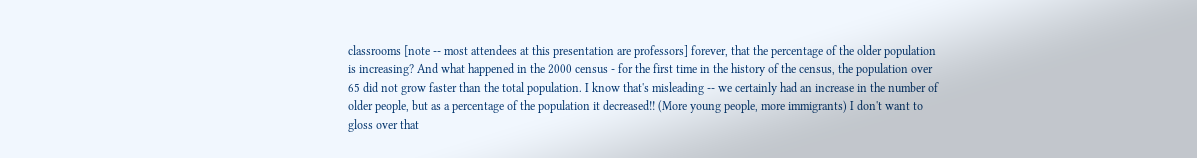classrooms [note -- most attendees at this presentation are professors] forever, that the percentage of the older population is increasing? And what happened in the 2000 census - for the first time in the history of the census, the population over 65 did not grow faster than the total population. I know that's misleading -- we certainly had an increase in the number of older people, but as a percentage of the population it decreased!! (More young people, more immigrants) I don't want to gloss over that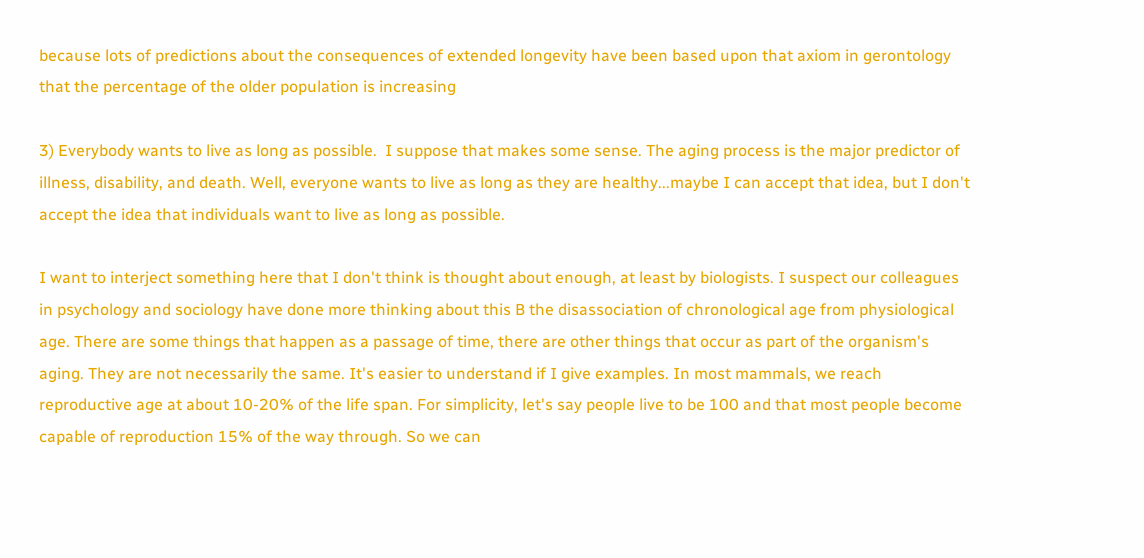because lots of predictions about the consequences of extended longevity have been based upon that axiom in gerontology that the percentage of the older population is increasing

3) Everybody wants to live as long as possible.  I suppose that makes some sense. The aging process is the major predictor of illness, disability, and death. Well, everyone wants to live as long as they are healthy...maybe I can accept that idea, but I don't accept the idea that individuals want to live as long as possible.

I want to interject something here that I don't think is thought about enough, at least by biologists. I suspect our colleagues in psychology and sociology have done more thinking about this B the disassociation of chronological age from physiological age. There are some things that happen as a passage of time, there are other things that occur as part of the organism's aging. They are not necessarily the same. It's easier to understand if I give examples. In most mammals, we reach reproductive age at about 10-20% of the life span. For simplicity, let's say people live to be 100 and that most people become capable of reproduction 15% of the way through. So we can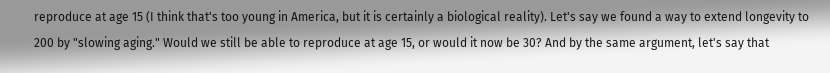reproduce at age 15 (I think that's too young in America, but it is certainly a biological reality). Let's say we found a way to extend longevity to 200 by "slowing aging." Would we still be able to reproduce at age 15, or would it now be 30? And by the same argument, let's say that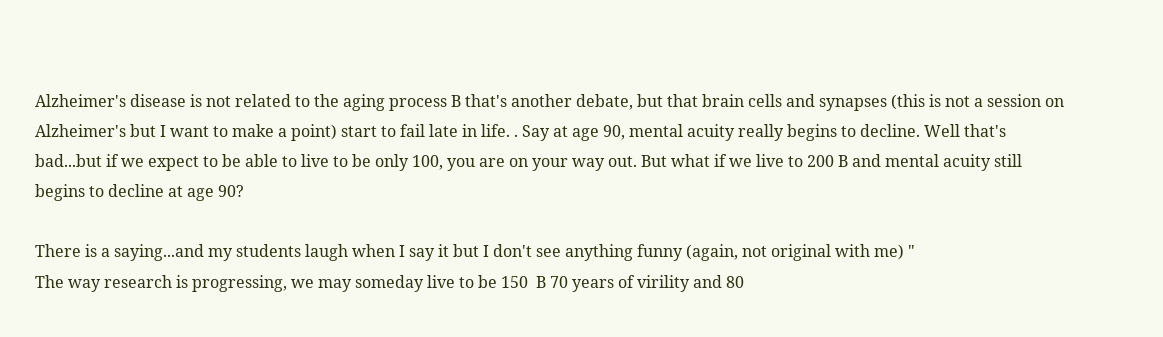Alzheimer's disease is not related to the aging process B that's another debate, but that brain cells and synapses (this is not a session on Alzheimer's but I want to make a point) start to fail late in life. . Say at age 90, mental acuity really begins to decline. Well that's bad...but if we expect to be able to live to be only 100, you are on your way out. But what if we live to 200 B and mental acuity still begins to decline at age 90?

There is a saying...and my students laugh when I say it but I don't see anything funny (again, not original with me) "
The way research is progressing, we may someday live to be 150  B 70 years of virility and 80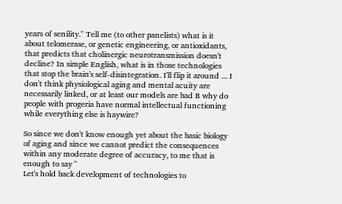years of senility." Tell me (to other panelists) what is it about telomerase, or genetic engineering, or antioxidants, that predicts that cholinergic neurotransmission doesn't decline? In simple English, what is in those technologies that stop the brain's self-disintegration. I'll flip it around ... I don't think physiological aging and mental acuity are necessarily linked, or at least our models are bad B why do people with progeria have normal intellectual functioning while everything else is haywire?

So since we don't know enough yet about the basic biology of aging and since we cannot predict the consequences within any moderate degree of accuracy, to me that is enough to say "
Let's hold back development of technologies to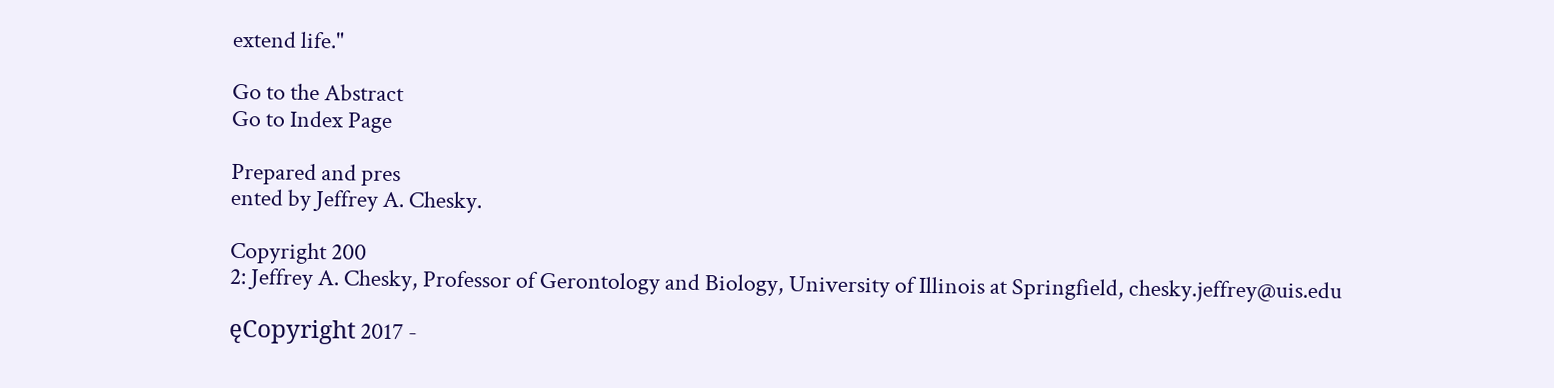extend life."

Go to the Abstract
Go to Index Page

Prepared and pres
ented by Jeffrey A. Chesky.

Copyright 200
2: Jeffrey A. Chesky, Professor of Gerontology and Biology, University of Illinois at Springfield, chesky.jeffrey@uis.edu

ęCopyright 2017 -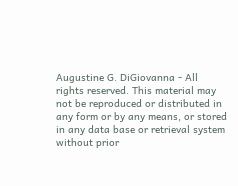Augustine G. DiGiovanna - All rights reserved. This material may not be reproduced or distributed in any form or by any means, or stored in any data base or retrieval system without prior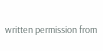written permission from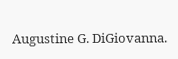Augustine G. DiGiovanna.